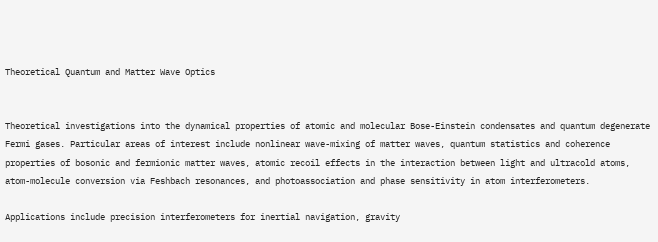Theoretical Quantum and Matter Wave Optics


Theoretical investigations into the dynamical properties of atomic and molecular Bose-Einstein condensates and quantum degenerate Fermi gases. Particular areas of interest include nonlinear wave-mixing of matter waves, quantum statistics and coherence properties of bosonic and fermionic matter waves, atomic recoil effects in the interaction between light and ultracold atoms, atom-molecule conversion via Feshbach resonances, and photoassociation and phase sensitivity in atom interferometers.

Applications include precision interferometers for inertial navigation, gravity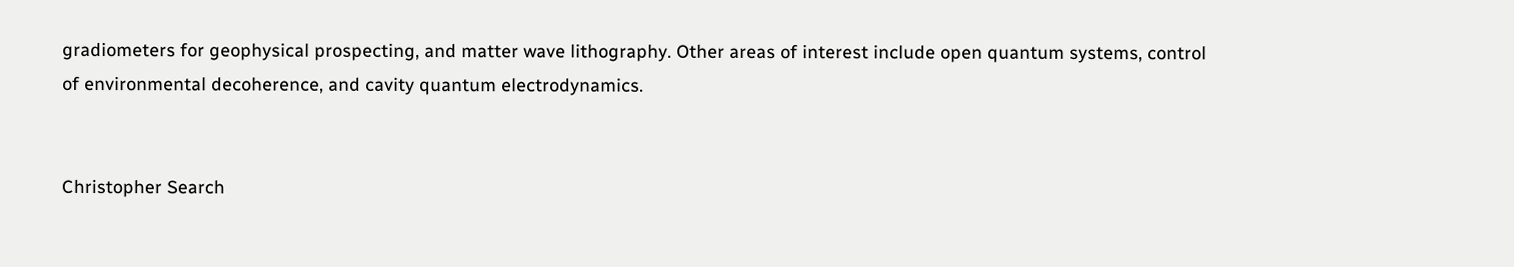gradiometers for geophysical prospecting, and matter wave lithography. Other areas of interest include open quantum systems, control of environmental decoherence, and cavity quantum electrodynamics.


Christopher Search